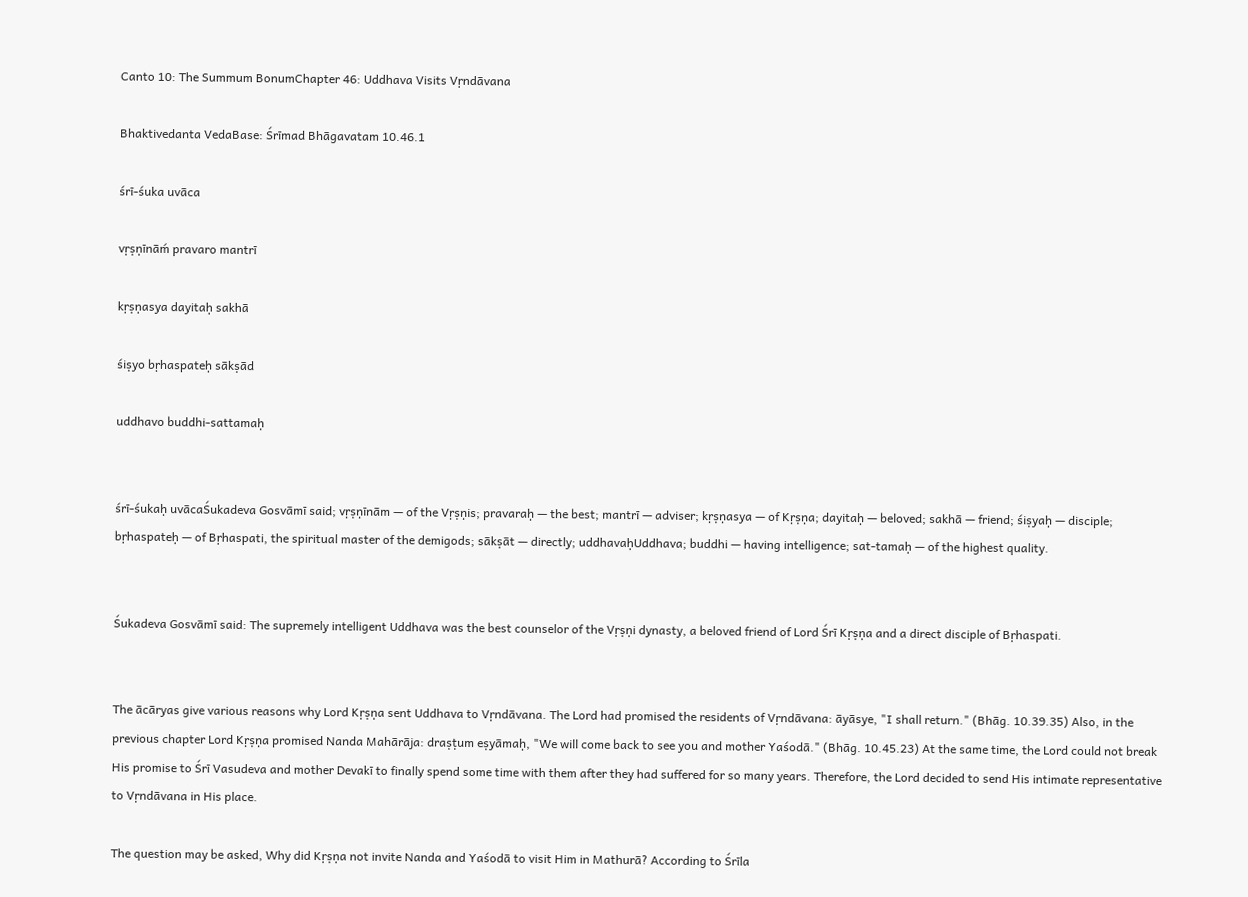Canto 10: The Summum BonumChapter 46: Uddhava Visits Vṛndāvana

Bhaktivedanta VedaBase: Śrīmad Bhāgavatam 10.46.1

śrī-śuka uvāca

vṛṣṇīnāḿ pravaro mantrī

kṛṣṇasya dayitaḥ sakhā

śiṣyo bṛhaspateḥ sākṣād

uddhavo buddhi-sattamaḥ


śrī-śukaḥ uvācaŚukadeva Gosvāmī said; vṛṣṇīnām — of the Vṛṣṇis; pravaraḥ — the best; mantrī — adviser; kṛṣṇasya — of Kṛṣṇa; dayitaḥ — beloved; sakhā — friend; śiṣyaḥ — disciple; bṛhaspateḥ — of Bṛhaspati, the spiritual master of the demigods; sākṣāt — directly; uddhavaḥUddhava; buddhi — having intelligence; sat-tamaḥ — of the highest quality.


Śukadeva Gosvāmī said: The supremely intelligent Uddhava was the best counselor of the Vṛṣṇi dynasty, a beloved friend of Lord Śrī Kṛṣṇa and a direct disciple of Bṛhaspati.


The ācāryas give various reasons why Lord Kṛṣṇa sent Uddhava to Vṛndāvana. The Lord had promised the residents of Vṛndāvana: āyāsye, "I shall return." (Bhāg. 10.39.35) Also, in the previous chapter Lord Kṛṣṇa promised Nanda Mahārāja: draṣṭum eṣyāmaḥ, "We will come back to see you and mother Yaśodā." (Bhāg. 10.45.23) At the same time, the Lord could not break His promise to Śrī Vasudeva and mother Devakī to finally spend some time with them after they had suffered for so many years. Therefore, the Lord decided to send His intimate representative to Vṛndāvana in His place.

The question may be asked, Why did Kṛṣṇa not invite Nanda and Yaśodā to visit Him in Mathurā? According to Śrīla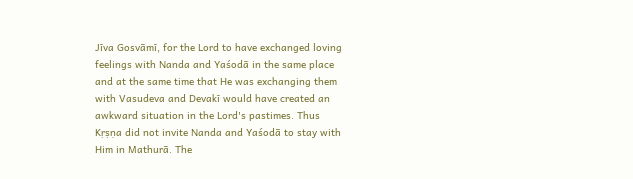Jīva Gosvāmī, for the Lord to have exchanged loving feelings with Nanda and Yaśodā in the same place and at the same time that He was exchanging them with Vasudeva and Devakī would have created an awkward situation in the Lord's pastimes. Thus Kṛṣṇa did not invite Nanda and Yaśodā to stay with Him in Mathurā. The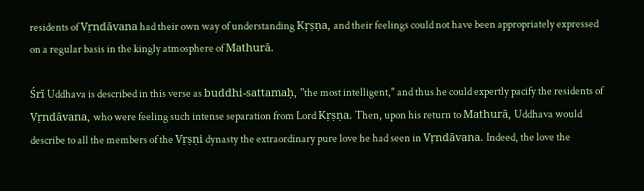residents of Vṛndāvana had their own way of understanding Kṛṣṇa, and their feelings could not have been appropriately expressed on a regular basis in the kingly atmosphere of Mathurā.

Śrī Uddhava is described in this verse as buddhi-sattamaḥ, "the most intelligent," and thus he could expertly pacify the residents of Vṛndāvana, who were feeling such intense separation from Lord Kṛṣṇa. Then, upon his return to Mathurā, Uddhava would describe to all the members of the Vṛṣṇi dynasty the extraordinary pure love he had seen in Vṛndāvana. Indeed, the love the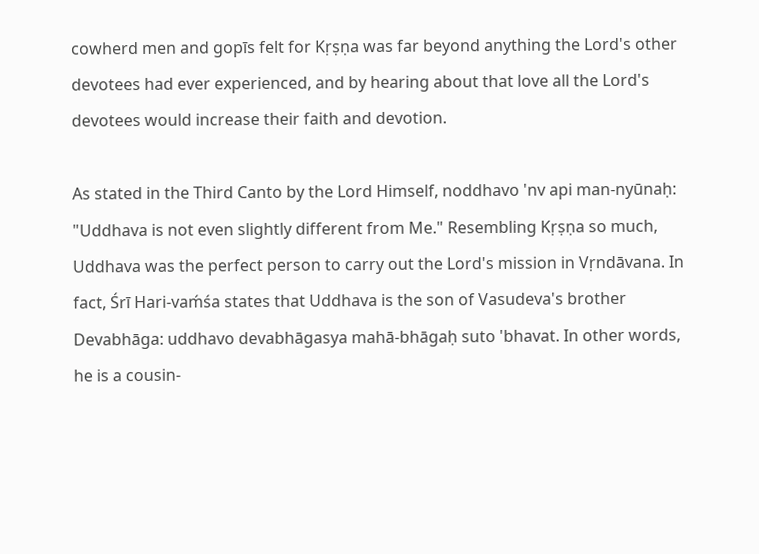cowherd men and gopīs felt for Kṛṣṇa was far beyond anything the Lord's other devotees had ever experienced, and by hearing about that love all the Lord's devotees would increase their faith and devotion.

As stated in the Third Canto by the Lord Himself, noddhavo 'nv api man-nyūnaḥ: "Uddhava is not even slightly different from Me." Resembling Kṛṣṇa so much, Uddhava was the perfect person to carry out the Lord's mission in Vṛndāvana. In fact, Śrī Hari-vaḿśa states that Uddhava is the son of Vasudeva's brother Devabhāga: uddhavo devabhāgasya mahā-bhāgaḥ suto 'bhavat. In other words, he is a cousin-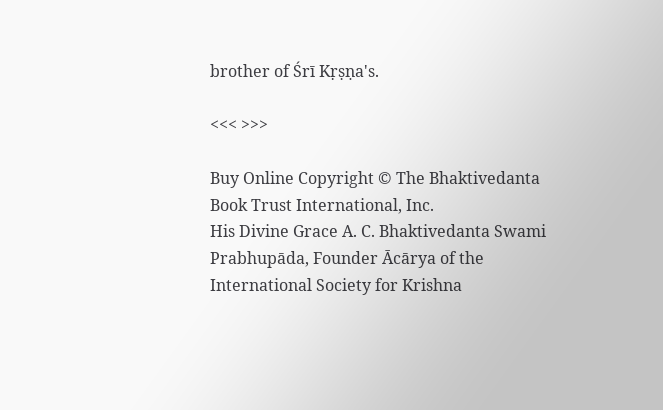brother of Śrī Kṛṣṇa's.

<<< >>>

Buy Online Copyright © The Bhaktivedanta Book Trust International, Inc.
His Divine Grace A. C. Bhaktivedanta Swami Prabhupāda, Founder Ācārya of the International Society for Krishna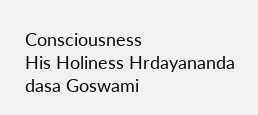Consciousness
His Holiness Hrdayananda dasa Goswami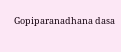Gopiparanadhana dasa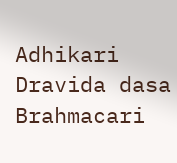Adhikari
Dravida dasa Brahmacari